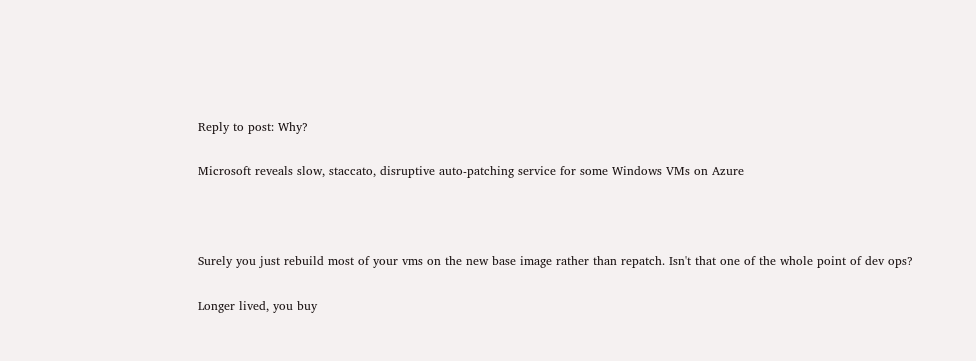Reply to post: Why?

Microsoft reveals slow, staccato, disruptive auto-patching service for some Windows VMs on Azure



Surely you just rebuild most of your vms on the new base image rather than repatch. Isn't that one of the whole point of dev ops?

Longer lived, you buy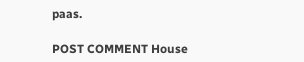paas.

POST COMMENT House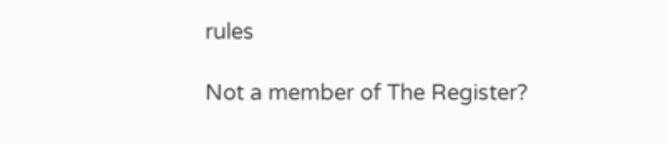rules

Not a member of The Register?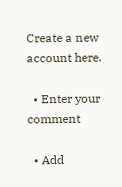Create a new account here.

  • Enter your comment

  • Add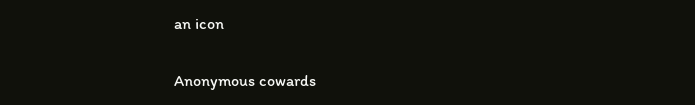an icon

Anonymous cowards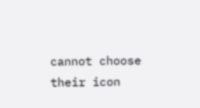cannot choose their icon